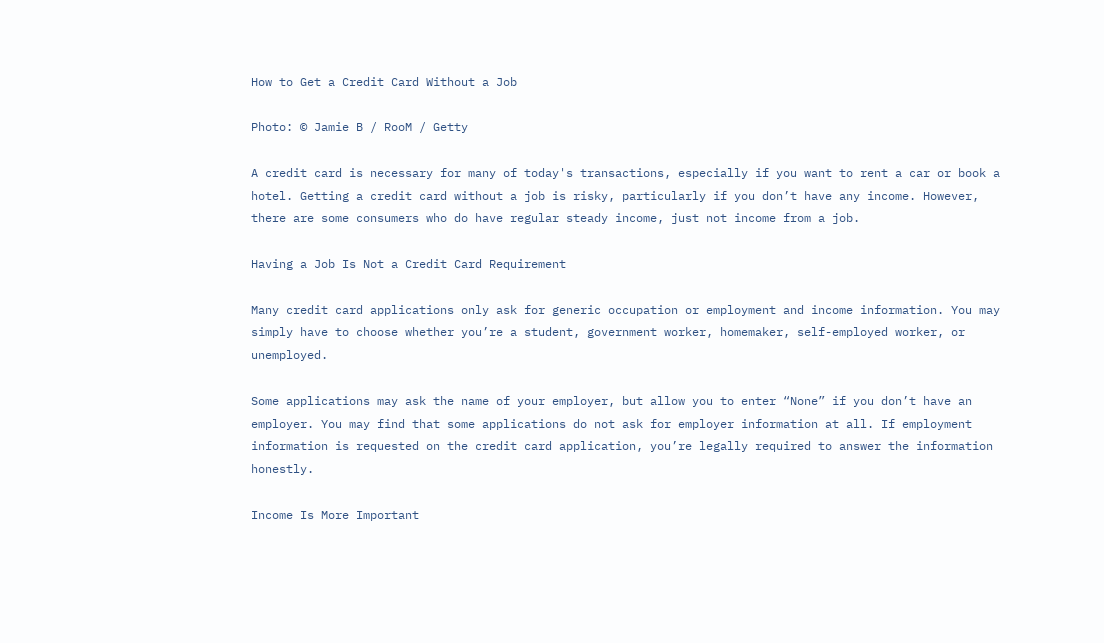How to Get a Credit Card Without a Job

Photo: © Jamie B / RooM / Getty

A credit card is necessary for many of today's transactions, especially if you want to rent a car or book a hotel. Getting a credit card without a job is risky, particularly if you don’t have any income. However, there are some consumers who do have regular steady income, just not income from a job.

Having a Job Is Not a Credit Card Requirement

Many credit card applications only ask for generic occupation or employment and income information. You may simply have to choose whether you’re a student, government worker, homemaker, self-employed worker, or unemployed.

Some applications may ask the name of your employer, but allow you to enter “None” if you don’t have an employer. You may find that some applications do not ask for employer information at all. If employment information is requested on the credit card application, you’re legally required to answer the information honestly.

Income Is More Important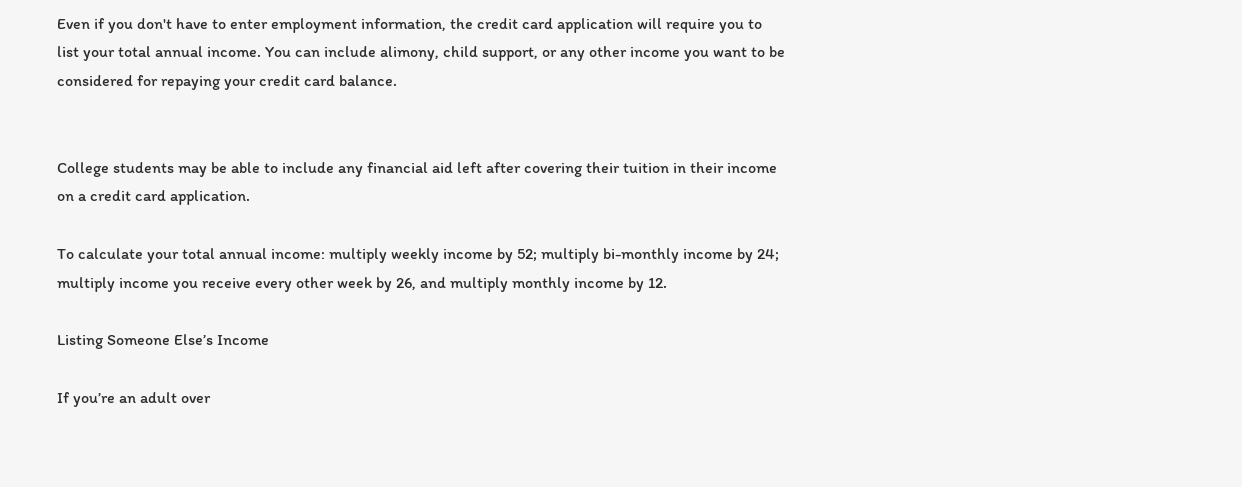Even if you don't have to enter employment information, the credit card application will require you to list your total annual income. You can include alimony, child support, or any other income you want to be considered for repaying your credit card balance.


College students may be able to include any financial aid left after covering their tuition in their income on a credit card application.

To calculate your total annual income: multiply weekly income by 52; multiply bi-monthly income by 24; multiply income you receive every other week by 26, and multiply monthly income by 12.

Listing Someone Else’s Income

If you’re an adult over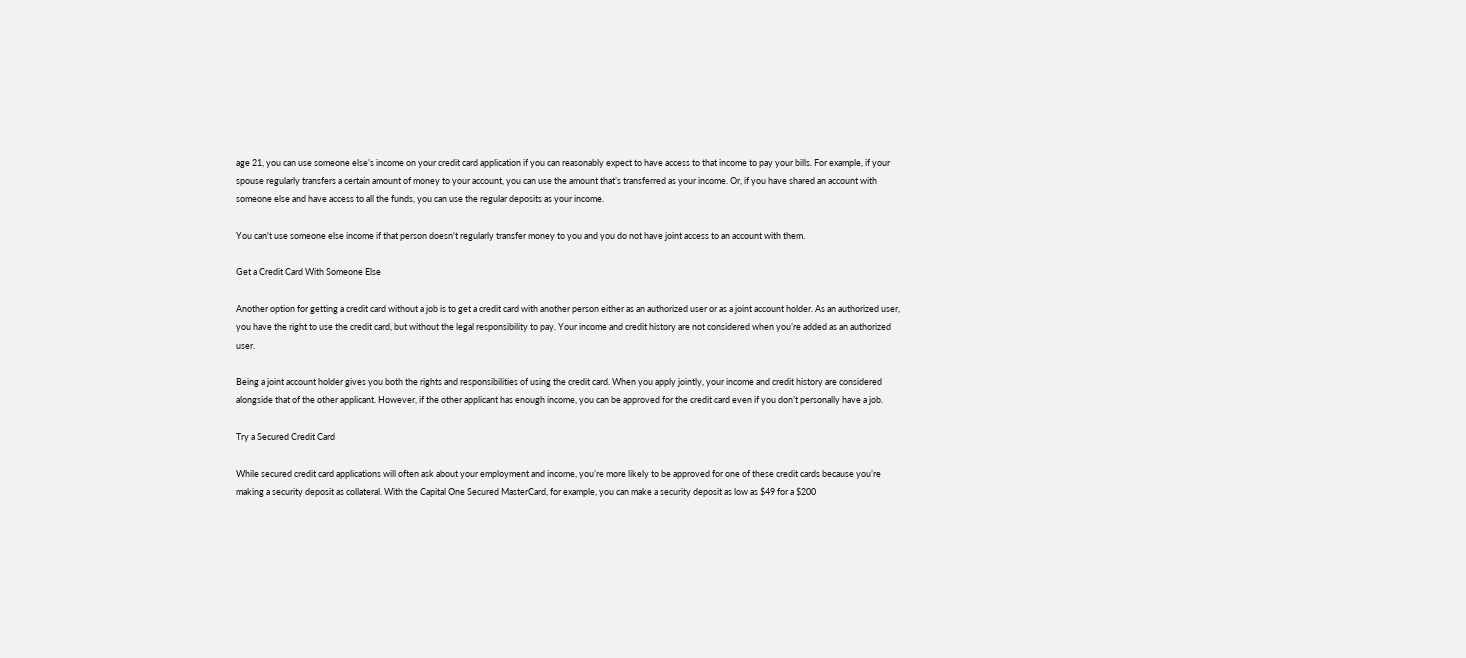age 21, you can use someone else’s income on your credit card application if you can reasonably expect to have access to that income to pay your bills. For example, if your spouse regularly transfers a certain amount of money to your account, you can use the amount that’s transferred as your income. Or, if you have shared an account with someone else and have access to all the funds, you can use the regular deposits as your income.

You can't use someone else income if that person doesn't regularly transfer money to you and you do not have joint access to an account with them.

Get a Credit Card With Someone Else

Another option for getting a credit card without a job is to get a credit card with another person either as an authorized user or as a joint account holder. As an authorized user, you have the right to use the credit card, but without the legal responsibility to pay. Your income and credit history are not considered when you’re added as an authorized user.

Being a joint account holder gives you both the rights and responsibilities of using the credit card. When you apply jointly, your income and credit history are considered alongside that of the other applicant. However, if the other applicant has enough income, you can be approved for the credit card even if you don’t personally have a job.

Try a Secured Credit Card

While secured credit card applications will often ask about your employment and income, you’re more likely to be approved for one of these credit cards because you’re making a security deposit as collateral. With the Capital One Secured MasterCard, for example, you can make a security deposit as low as $49 for a $200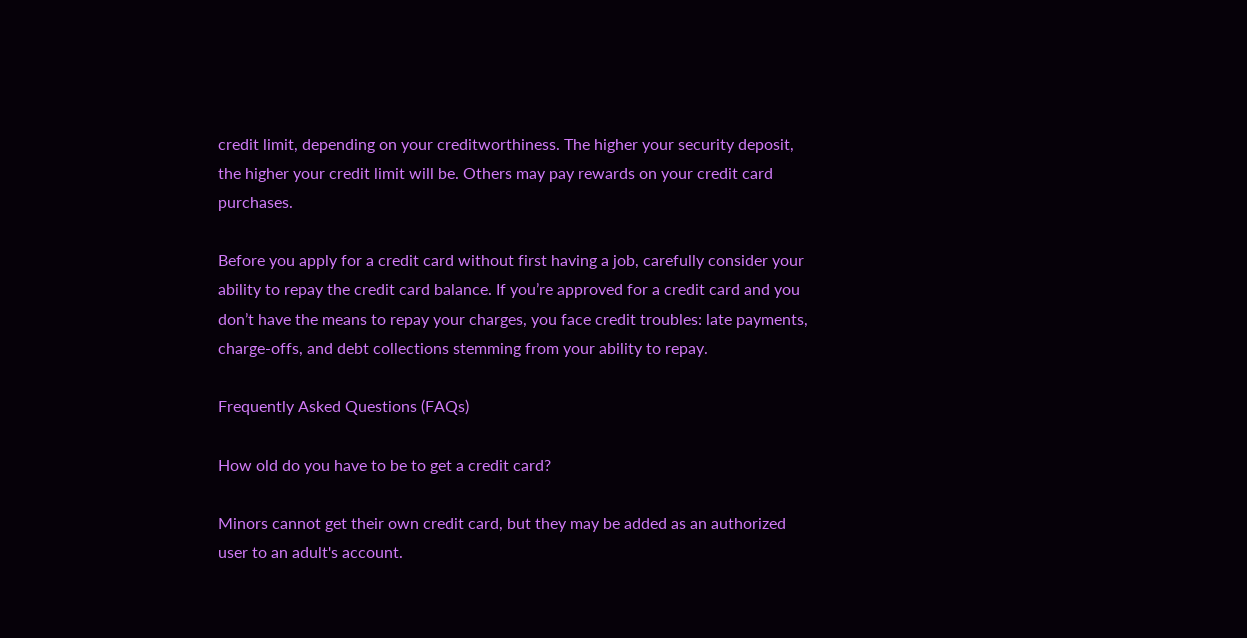credit limit, depending on your creditworthiness. The higher your security deposit, the higher your credit limit will be. Others may pay rewards on your credit card purchases.

Before you apply for a credit card without first having a job, carefully consider your ability to repay the credit card balance. If you’re approved for a credit card and you don’t have the means to repay your charges, you face credit troubles: late payments, charge-offs, and debt collections stemming from your ability to repay.

Frequently Asked Questions (FAQs)

How old do you have to be to get a credit card?

Minors cannot get their own credit card, but they may be added as an authorized user to an adult's account.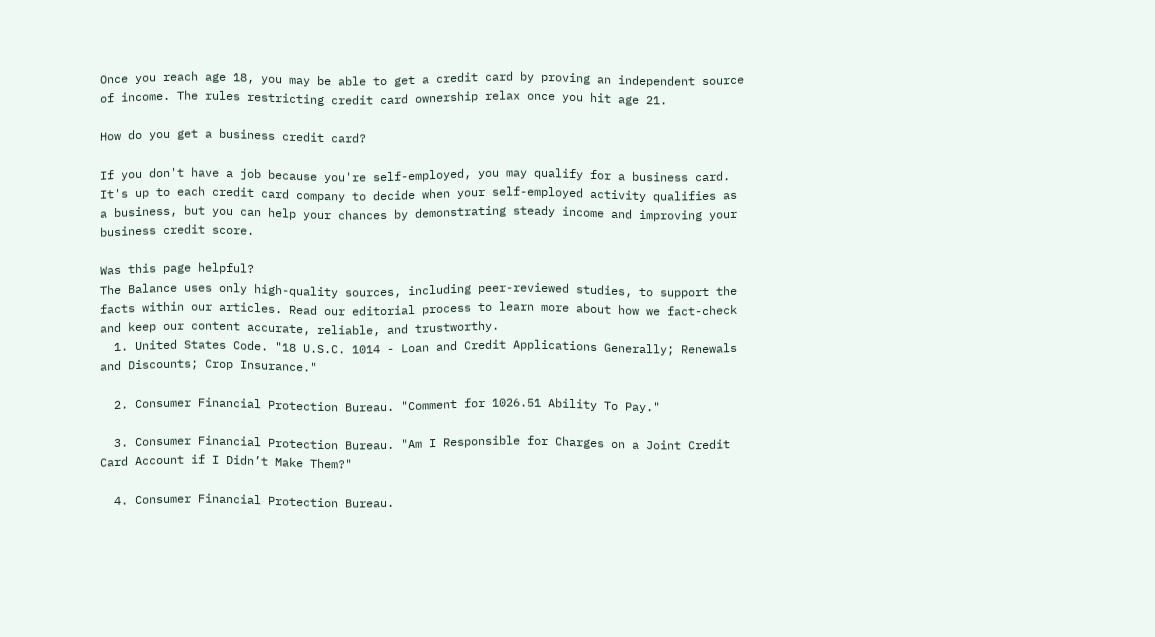Once you reach age 18, you may be able to get a credit card by proving an independent source of income. The rules restricting credit card ownership relax once you hit age 21.

How do you get a business credit card?

If you don't have a job because you're self-employed, you may qualify for a business card. It's up to each credit card company to decide when your self-employed activity qualifies as a business, but you can help your chances by demonstrating steady income and improving your business credit score.

Was this page helpful?
The Balance uses only high-quality sources, including peer-reviewed studies, to support the facts within our articles. Read our editorial process to learn more about how we fact-check and keep our content accurate, reliable, and trustworthy.
  1. United States Code. "18 U.S.C. 1014 - Loan and Credit Applications Generally; Renewals and Discounts; Crop Insurance."

  2. Consumer Financial Protection Bureau. "Comment for 1026.51 Ability To Pay."

  3. Consumer Financial Protection Bureau. "Am I Responsible for Charges on a Joint Credit Card Account if I Didn’t Make Them?"

  4. Consumer Financial Protection Bureau.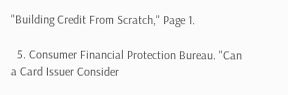"Building Credit From Scratch," Page 1.

  5. Consumer Financial Protection Bureau. "Can a Card Issuer Consider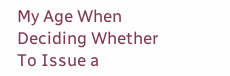My Age When Deciding Whether To Issue a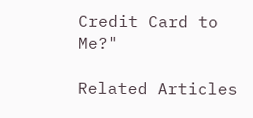Credit Card to Me?"

Related Articles